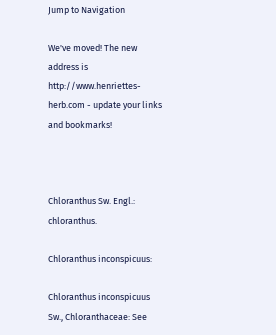Jump to Navigation

We've moved! The new address is http://www.henriettes-herb.com - update your links and bookmarks!



Chloranthus Sw. Engl.: chloranthus.

Chloranthus inconspicuus:

Chloranthus inconspicuus Sw., Chloranthaceae: See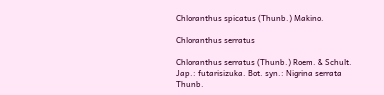Chloranthus spicatus (Thunb.) Makino.

Chloranthus serratus

Chloranthus serratus (Thunb.) Roem. & Schult. Jap.: futarisizuka. Bot. syn.: Nigrina serrata Thunb.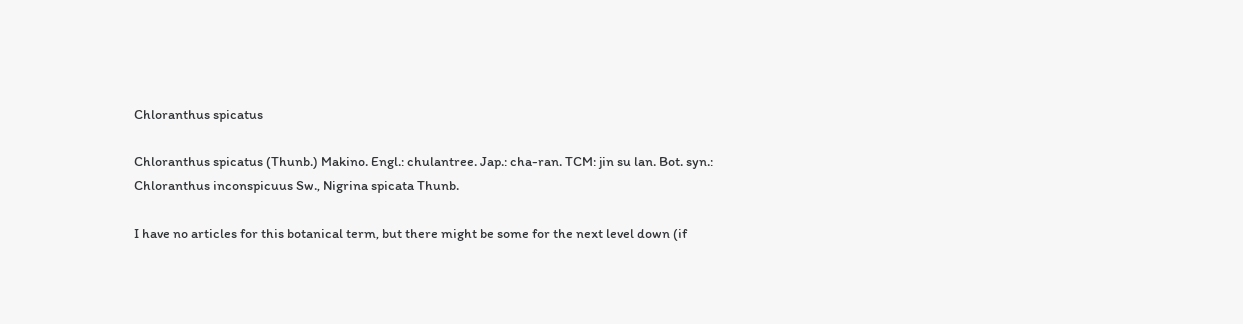Chloranthus spicatus

Chloranthus spicatus (Thunb.) Makino. Engl.: chulantree. Jap.: cha-ran. TCM: jin su lan. Bot. syn.: Chloranthus inconspicuus Sw., Nigrina spicata Thunb.

I have no articles for this botanical term, but there might be some for the next level down (if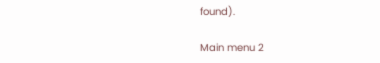found).

Main menu 2